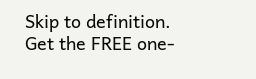Skip to definition.
Get the FREE one-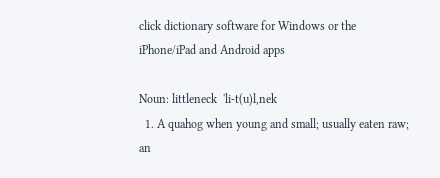click dictionary software for Windows or the iPhone/iPad and Android apps

Noun: littleneck  'li-t(u)l,nek
  1. A quahog when young and small; usually eaten raw; an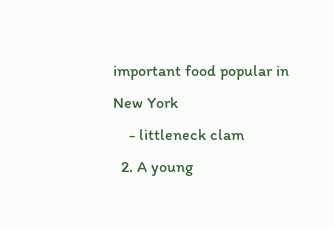important food popular in New York
    - littleneck clam
  2. A young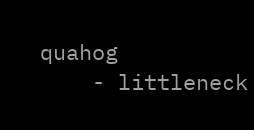quahog
    - littleneck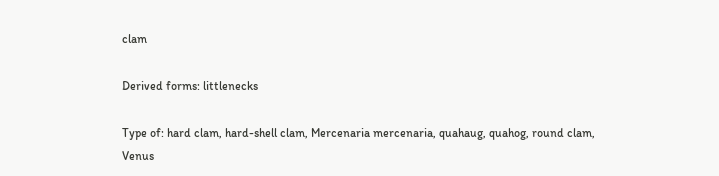clam

Derived forms: littlenecks

Type of: hard clam, hard-shell clam, Mercenaria mercenaria, quahaug, quahog, round clam, Venus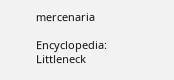mercenaria

Encyclopedia: Littleneck